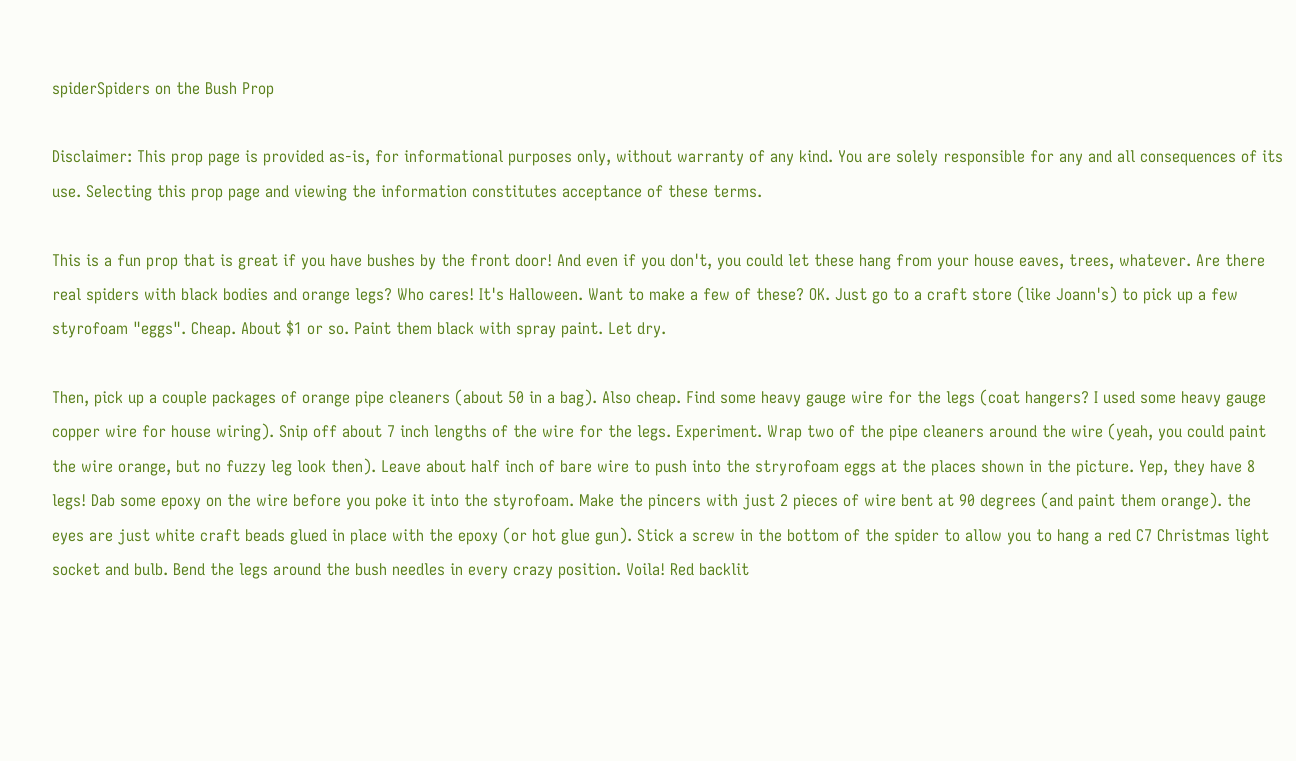spiderSpiders on the Bush Prop

Disclaimer: This prop page is provided as-is, for informational purposes only, without warranty of any kind. You are solely responsible for any and all consequences of its use. Selecting this prop page and viewing the information constitutes acceptance of these terms.

This is a fun prop that is great if you have bushes by the front door! And even if you don't, you could let these hang from your house eaves, trees, whatever. Are there real spiders with black bodies and orange legs? Who cares! It's Halloween. Want to make a few of these? OK. Just go to a craft store (like Joann's) to pick up a few styrofoam "eggs". Cheap. About $1 or so. Paint them black with spray paint. Let dry.

Then, pick up a couple packages of orange pipe cleaners (about 50 in a bag). Also cheap. Find some heavy gauge wire for the legs (coat hangers? I used some heavy gauge copper wire for house wiring). Snip off about 7 inch lengths of the wire for the legs. Experiment. Wrap two of the pipe cleaners around the wire (yeah, you could paint the wire orange, but no fuzzy leg look then). Leave about half inch of bare wire to push into the stryrofoam eggs at the places shown in the picture. Yep, they have 8 legs! Dab some epoxy on the wire before you poke it into the styrofoam. Make the pincers with just 2 pieces of wire bent at 90 degrees (and paint them orange). the eyes are just white craft beads glued in place with the epoxy (or hot glue gun). Stick a screw in the bottom of the spider to allow you to hang a red C7 Christmas light socket and bulb. Bend the legs around the bush needles in every crazy position. Voila! Red backlit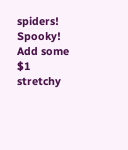spiders! Spooky! Add some $1 stretchy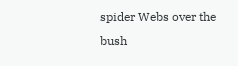spider Webs over the bush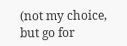(not my choice, but go for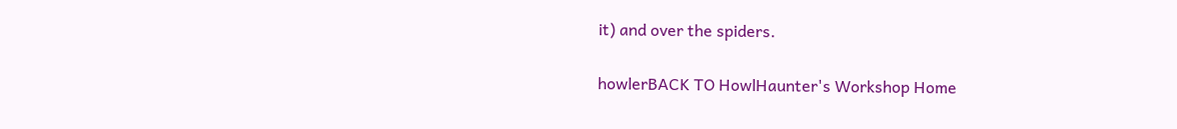it) and over the spiders.

howlerBACK TO HowlHaunter's Workshop Home